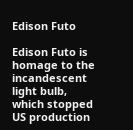Edison Futo

Edison Futo is homage to the incandescent light bulb, which stopped US production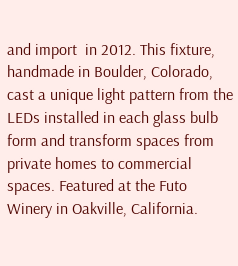and import  in 2012. This fixture, handmade in Boulder, Colorado, cast a unique light pattern from the LEDs installed in each glass bulb form and transform spaces from private homes to commercial spaces. Featured at the Futo Winery in Oakville, California.